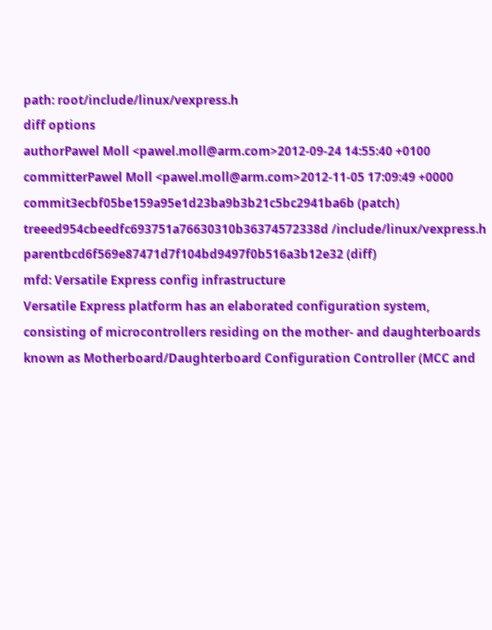path: root/include/linux/vexpress.h
diff options
authorPawel Moll <pawel.moll@arm.com>2012-09-24 14:55:40 +0100
committerPawel Moll <pawel.moll@arm.com>2012-11-05 17:09:49 +0000
commit3ecbf05be159a95e1d23ba9b3b21c5bc2941ba6b (patch)
treeed954cbeedfc693751a76630310b36374572338d /include/linux/vexpress.h
parentbcd6f569e87471d7f104bd9497f0b516a3b12e32 (diff)
mfd: Versatile Express config infrastructure
Versatile Express platform has an elaborated configuration system, consisting of microcontrollers residing on the mother- and daughterboards known as Motherboard/Daughterboard Configuration Controller (MCC and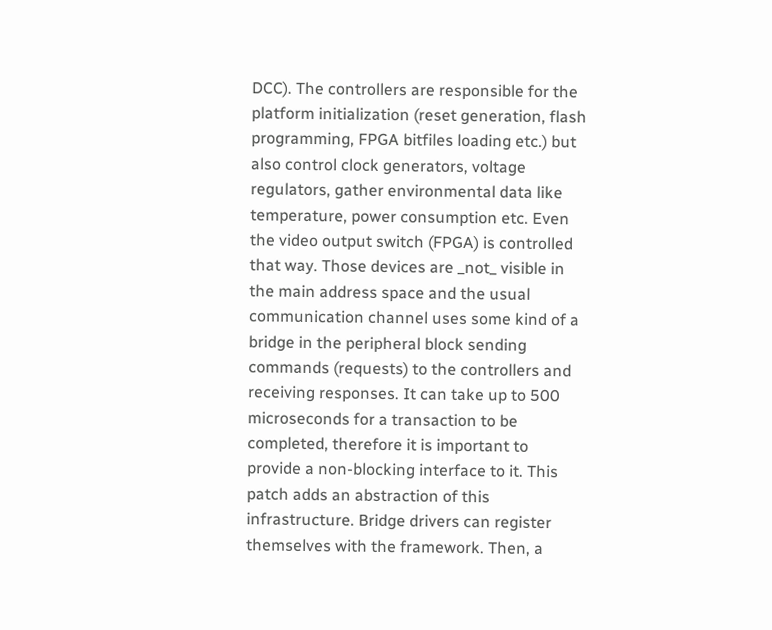DCC). The controllers are responsible for the platform initialization (reset generation, flash programming, FPGA bitfiles loading etc.) but also control clock generators, voltage regulators, gather environmental data like temperature, power consumption etc. Even the video output switch (FPGA) is controlled that way. Those devices are _not_ visible in the main address space and the usual communication channel uses some kind of a bridge in the peripheral block sending commands (requests) to the controllers and receiving responses. It can take up to 500 microseconds for a transaction to be completed, therefore it is important to provide a non-blocking interface to it. This patch adds an abstraction of this infrastructure. Bridge drivers can register themselves with the framework. Then, a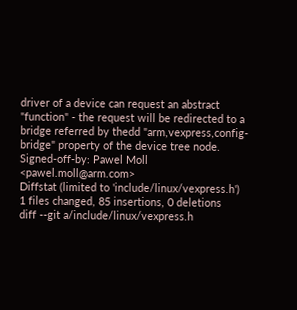driver of a device can request an abstract "function" - the request will be redirected to a bridge referred by thedd "arm,vexpress,config-bridge" property of the device tree node. Signed-off-by: Pawel Moll <pawel.moll@arm.com>
Diffstat (limited to 'include/linux/vexpress.h')
1 files changed, 85 insertions, 0 deletions
diff --git a/include/linux/vexpress.h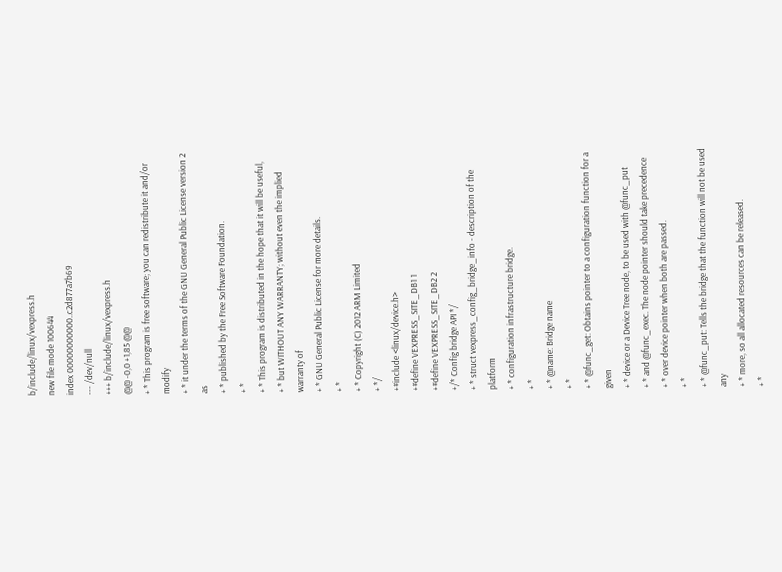b/include/linux/vexpress.h
new file mode 100644
index 00000000000..c2d877a7b69
--- /dev/null
+++ b/include/linux/vexpress.h
@@ -0,0 +1,85 @@
+ * This program is free software; you can redistribute it and/or modify
+ * it under the terms of the GNU General Public License version 2 as
+ * published by the Free Software Foundation.
+ *
+ * This program is distributed in the hope that it will be useful,
+ * but WITHOUT ANY WARRANTY; without even the implied warranty of
+ * GNU General Public License for more details.
+ *
+ * Copyright (C) 2012 ARM Limited
+ */
+#include <linux/device.h>
+#define VEXPRESS_SITE_DB1 1
+#define VEXPRESS_SITE_DB2 2
+/* Config bridge API */
+ * struct vexpress_config_bridge_info - description of the platform
+ * configuration infrastructure bridge.
+ *
+ * @name: Bridge name
+ *
+ * @func_get: Obtains pointer to a configuration function for a given
+ * device or a Device Tree node, to be used with @func_put
+ * and @func_exec. The node pointer should take precedence
+ * over device pointer when both are passed.
+ *
+ * @func_put: Tells the bridge that the function will not be used any
+ * more, so all allocated resources can be released.
+ *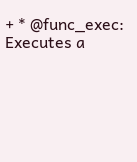+ * @func_exec: Executes a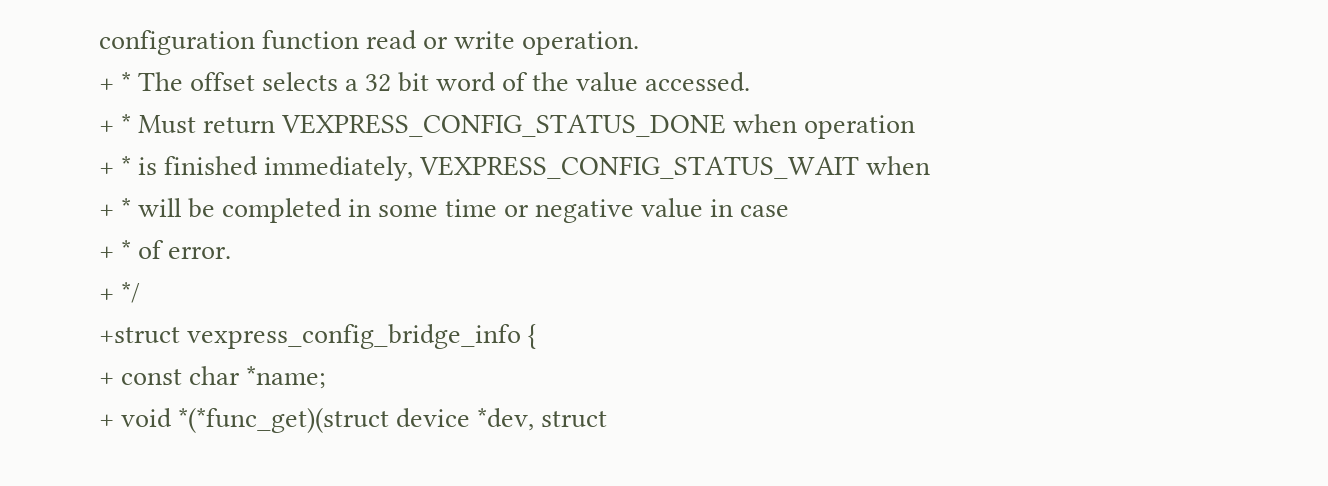configuration function read or write operation.
+ * The offset selects a 32 bit word of the value accessed.
+ * Must return VEXPRESS_CONFIG_STATUS_DONE when operation
+ * is finished immediately, VEXPRESS_CONFIG_STATUS_WAIT when
+ * will be completed in some time or negative value in case
+ * of error.
+ */
+struct vexpress_config_bridge_info {
+ const char *name;
+ void *(*func_get)(struct device *dev, struct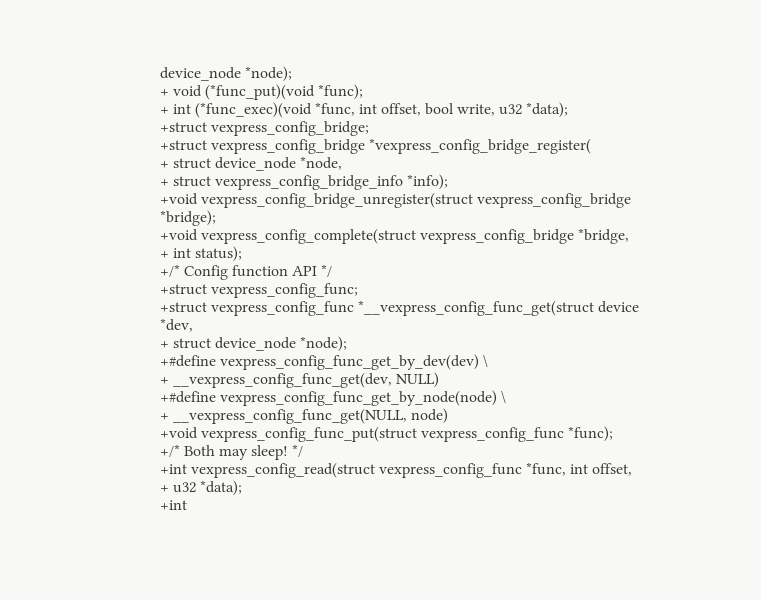device_node *node);
+ void (*func_put)(void *func);
+ int (*func_exec)(void *func, int offset, bool write, u32 *data);
+struct vexpress_config_bridge;
+struct vexpress_config_bridge *vexpress_config_bridge_register(
+ struct device_node *node,
+ struct vexpress_config_bridge_info *info);
+void vexpress_config_bridge_unregister(struct vexpress_config_bridge *bridge);
+void vexpress_config_complete(struct vexpress_config_bridge *bridge,
+ int status);
+/* Config function API */
+struct vexpress_config_func;
+struct vexpress_config_func *__vexpress_config_func_get(struct device *dev,
+ struct device_node *node);
+#define vexpress_config_func_get_by_dev(dev) \
+ __vexpress_config_func_get(dev, NULL)
+#define vexpress_config_func_get_by_node(node) \
+ __vexpress_config_func_get(NULL, node)
+void vexpress_config_func_put(struct vexpress_config_func *func);
+/* Both may sleep! */
+int vexpress_config_read(struct vexpress_config_func *func, int offset,
+ u32 *data);
+int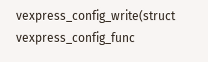vexpress_config_write(struct vexpress_config_func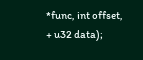*func, int offset,
+ u32 data);